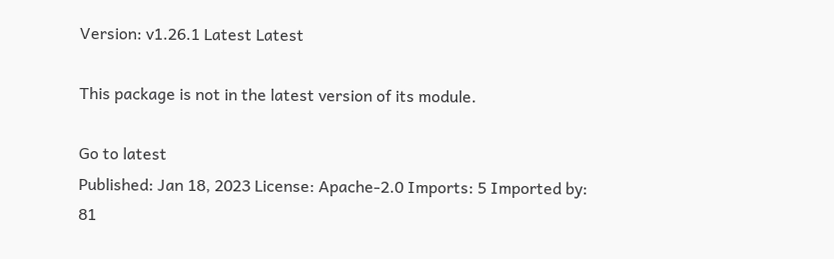Version: v1.26.1 Latest Latest

This package is not in the latest version of its module.

Go to latest
Published: Jan 18, 2023 License: Apache-2.0 Imports: 5 Imported by: 81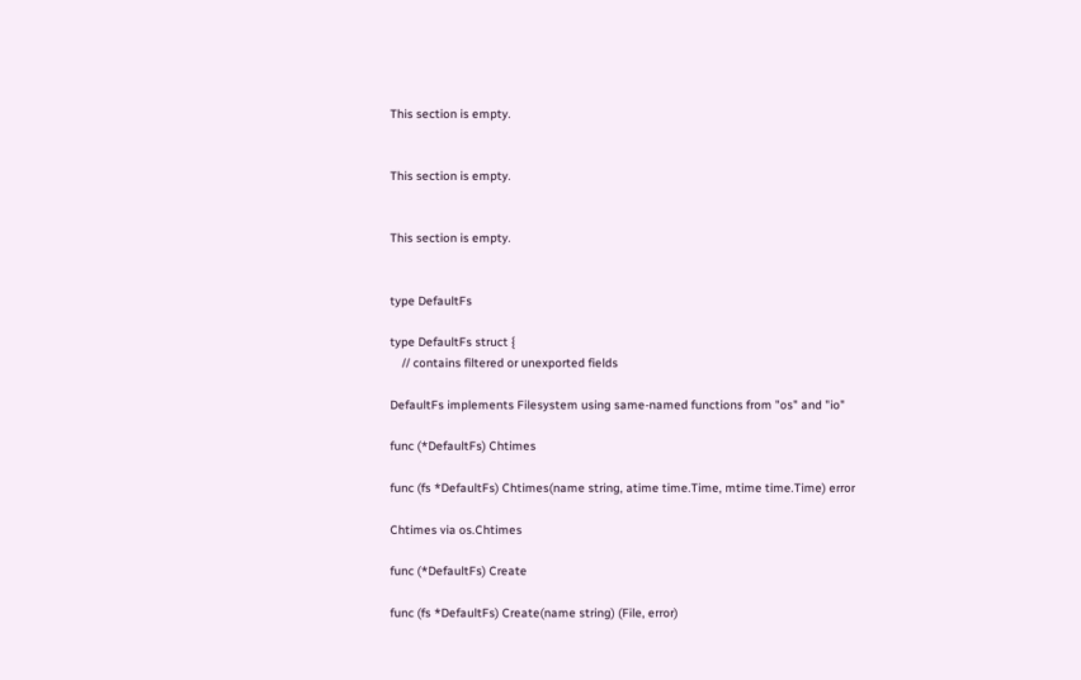This section is empty.


This section is empty.


This section is empty.


type DefaultFs

type DefaultFs struct {
    // contains filtered or unexported fields

DefaultFs implements Filesystem using same-named functions from "os" and "io"

func (*DefaultFs) Chtimes

func (fs *DefaultFs) Chtimes(name string, atime time.Time, mtime time.Time) error

Chtimes via os.Chtimes

func (*DefaultFs) Create

func (fs *DefaultFs) Create(name string) (File, error)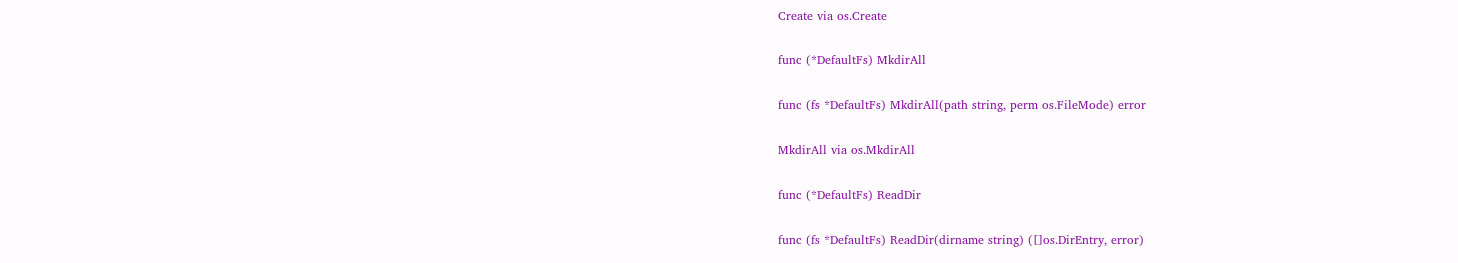Create via os.Create

func (*DefaultFs) MkdirAll

func (fs *DefaultFs) MkdirAll(path string, perm os.FileMode) error

MkdirAll via os.MkdirAll

func (*DefaultFs) ReadDir

func (fs *DefaultFs) ReadDir(dirname string) ([]os.DirEntry, error)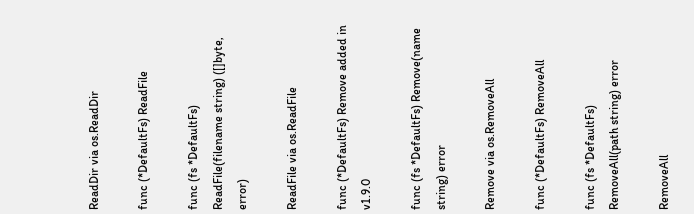ReadDir via os.ReadDir

func (*DefaultFs) ReadFile

func (fs *DefaultFs) ReadFile(filename string) ([]byte, error)

ReadFile via os.ReadFile

func (*DefaultFs) Remove added in v1.9.0

func (fs *DefaultFs) Remove(name string) error

Remove via os.RemoveAll

func (*DefaultFs) RemoveAll

func (fs *DefaultFs) RemoveAll(path string) error

RemoveAll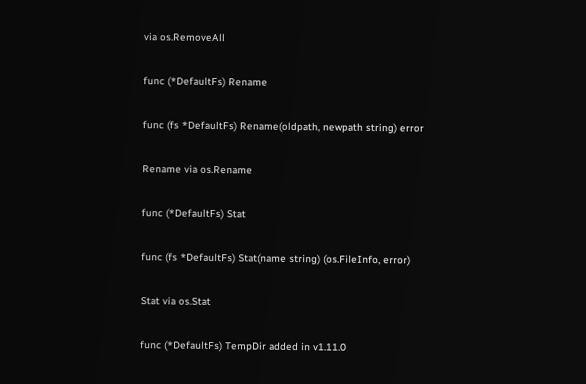via os.RemoveAll

func (*DefaultFs) Rename

func (fs *DefaultFs) Rename(oldpath, newpath string) error

Rename via os.Rename

func (*DefaultFs) Stat

func (fs *DefaultFs) Stat(name string) (os.FileInfo, error)

Stat via os.Stat

func (*DefaultFs) TempDir added in v1.11.0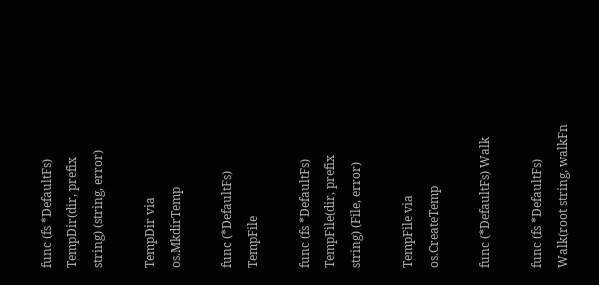func (fs *DefaultFs) TempDir(dir, prefix string) (string, error)

TempDir via os.MkdirTemp

func (*DefaultFs) TempFile

func (fs *DefaultFs) TempFile(dir, prefix string) (File, error)

TempFile via os.CreateTemp

func (*DefaultFs) Walk

func (fs *DefaultFs) Walk(root string, walkFn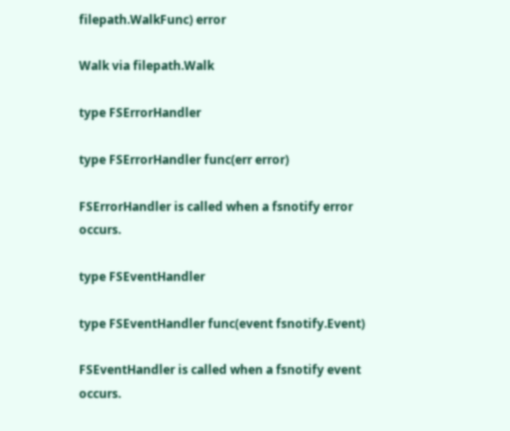filepath.WalkFunc) error

Walk via filepath.Walk

type FSErrorHandler

type FSErrorHandler func(err error)

FSErrorHandler is called when a fsnotify error occurs.

type FSEventHandler

type FSEventHandler func(event fsnotify.Event)

FSEventHandler is called when a fsnotify event occurs.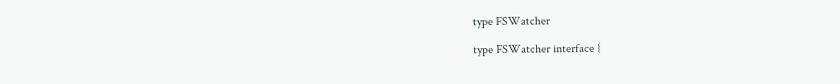type FSWatcher

type FSWatcher interface {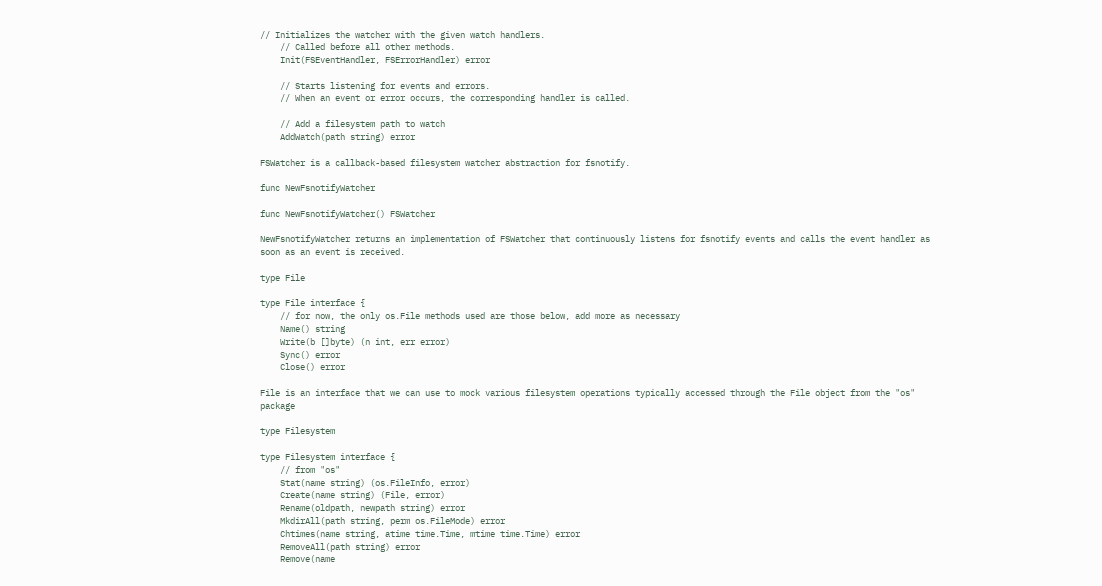// Initializes the watcher with the given watch handlers.
    // Called before all other methods.
    Init(FSEventHandler, FSErrorHandler) error

    // Starts listening for events and errors.
    // When an event or error occurs, the corresponding handler is called.

    // Add a filesystem path to watch
    AddWatch(path string) error

FSWatcher is a callback-based filesystem watcher abstraction for fsnotify.

func NewFsnotifyWatcher

func NewFsnotifyWatcher() FSWatcher

NewFsnotifyWatcher returns an implementation of FSWatcher that continuously listens for fsnotify events and calls the event handler as soon as an event is received.

type File

type File interface {
    // for now, the only os.File methods used are those below, add more as necessary
    Name() string
    Write(b []byte) (n int, err error)
    Sync() error
    Close() error

File is an interface that we can use to mock various filesystem operations typically accessed through the File object from the "os" package

type Filesystem

type Filesystem interface {
    // from "os"
    Stat(name string) (os.FileInfo, error)
    Create(name string) (File, error)
    Rename(oldpath, newpath string) error
    MkdirAll(path string, perm os.FileMode) error
    Chtimes(name string, atime time.Time, mtime time.Time) error
    RemoveAll(path string) error
    Remove(name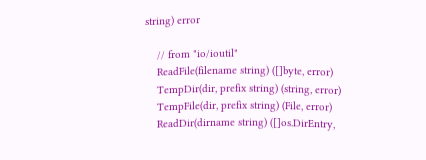string) error

    // from "io/ioutil"
    ReadFile(filename string) ([]byte, error)
    TempDir(dir, prefix string) (string, error)
    TempFile(dir, prefix string) (File, error)
    ReadDir(dirname string) ([]os.DirEntry,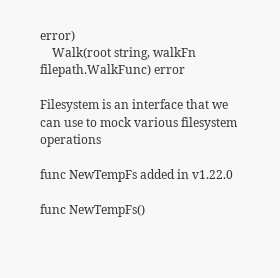error)
    Walk(root string, walkFn filepath.WalkFunc) error

Filesystem is an interface that we can use to mock various filesystem operations

func NewTempFs added in v1.22.0

func NewTempFs()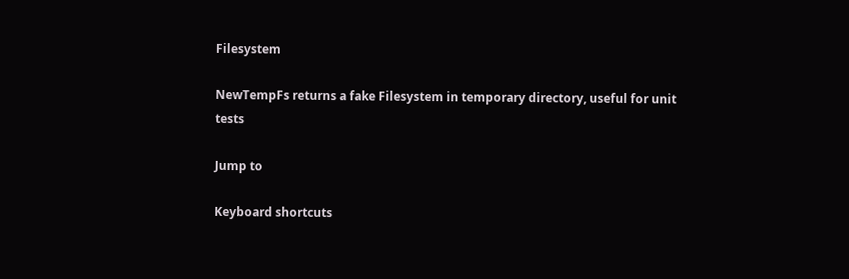Filesystem

NewTempFs returns a fake Filesystem in temporary directory, useful for unit tests

Jump to

Keyboard shortcuts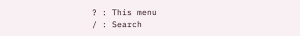? : This menu
/ : Search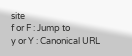site
f or F : Jump to
y or Y : Canonical URL